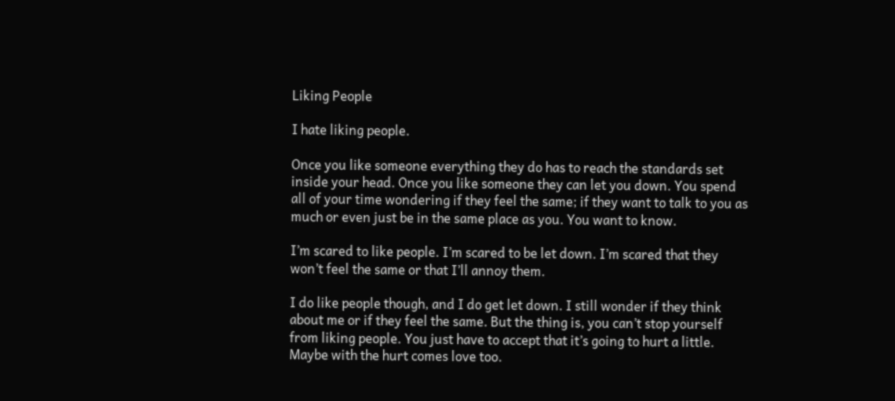Liking People

I hate liking people.

Once you like someone everything they do has to reach the standards set inside your head. Once you like someone they can let you down. You spend all of your time wondering if they feel the same; if they want to talk to you as much or even just be in the same place as you. You want to know.

I’m scared to like people. I’m scared to be let down. I’m scared that they won’t feel the same or that I’ll annoy them.

I do like people though, and I do get let down. I still wonder if they think about me or if they feel the same. But the thing is, you can’t stop yourself from liking people. You just have to accept that it’s going to hurt a little. Maybe with the hurt comes love too.